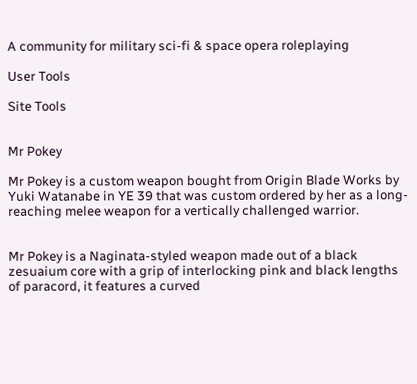A community for military sci-fi & space opera roleplaying

User Tools

Site Tools


Mr Pokey

Mr Pokey is a custom weapon bought from Origin Blade Works by Yuki Watanabe in YE 39 that was custom ordered by her as a long-reaching melee weapon for a vertically challenged warrior.


Mr Pokey is a Naginata-styled weapon made out of a black zesuaium core with a grip of interlocking pink and black lengths of paracord, it features a curved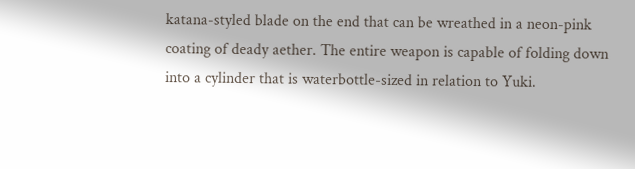katana-styled blade on the end that can be wreathed in a neon-pink coating of deady aether. The entire weapon is capable of folding down into a cylinder that is waterbottle-sized in relation to Yuki.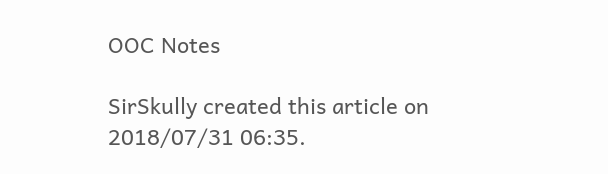OOC Notes

SirSkully created this article on 2018/07/31 06:35.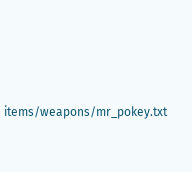items/weapons/mr_pokey.txt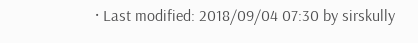· Last modified: 2018/09/04 07:30 by sirskully